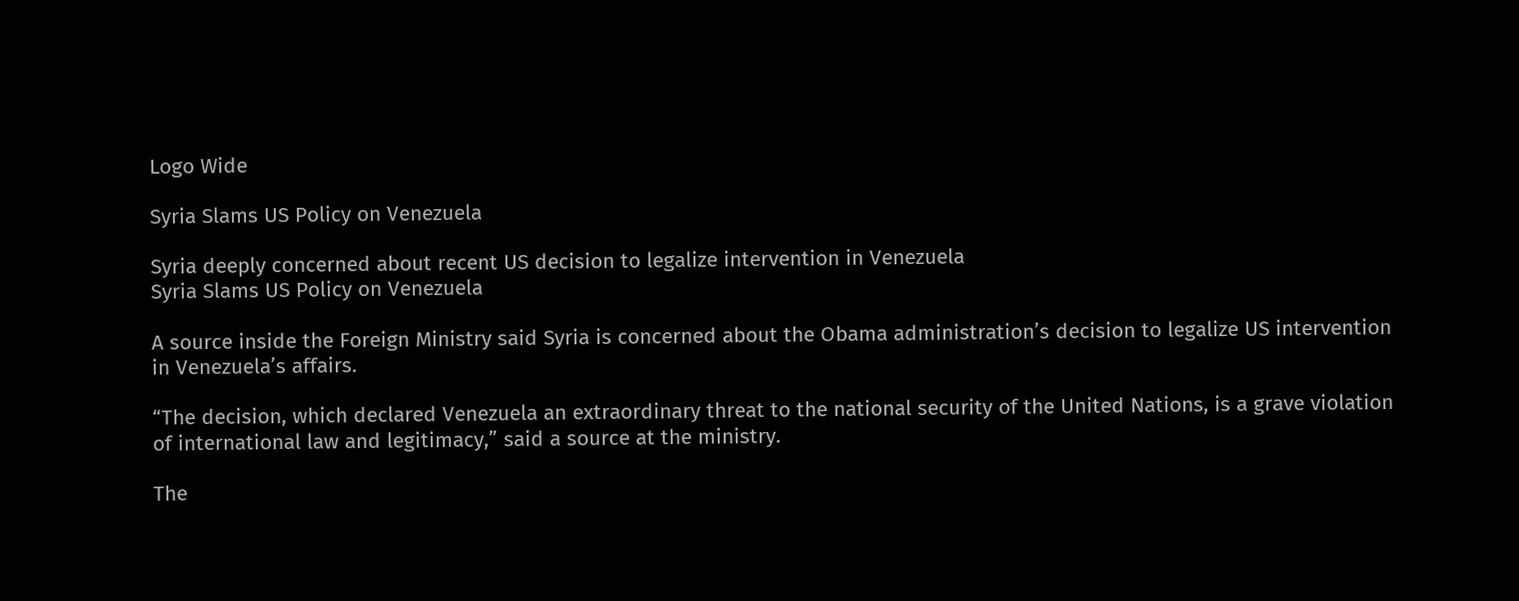Logo Wide

Syria Slams US Policy on Venezuela

Syria deeply concerned about recent US decision to legalize intervention in Venezuela
Syria Slams US Policy on Venezuela

A source inside the Foreign Ministry said Syria is concerned about the Obama administration’s decision to legalize US intervention in Venezuela’s affairs.

“The decision, which declared Venezuela an extraordinary threat to the national security of the United Nations, is a grave violation of international law and legitimacy,” said a source at the ministry.

The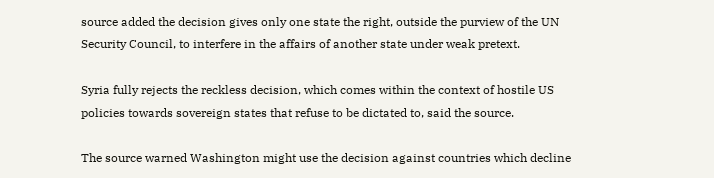source added the decision gives only one state the right, outside the purview of the UN Security Council, to interfere in the affairs of another state under weak pretext.

Syria fully rejects the reckless decision, which comes within the context of hostile US policies towards sovereign states that refuse to be dictated to, said the source.

The source warned Washington might use the decision against countries which decline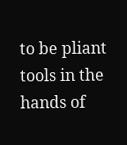to be pliant tools in the hands of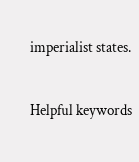imperialist states.

Helpful keywords